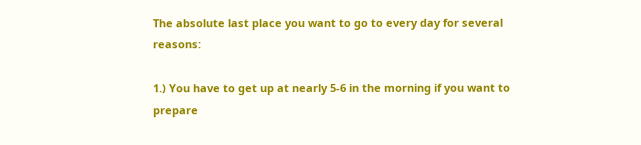The absolute last place you want to go to every day for several reasons:

1.) You have to get up at nearly 5-6 in the morning if you want to prepare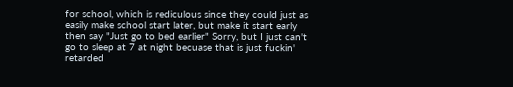for school, which is rediculous since they could just as easily make school start later, but make it start early then say "Just go to bed earlier" Sorry, but I just can't go to sleep at 7 at night becuase that is just fuckin' retarded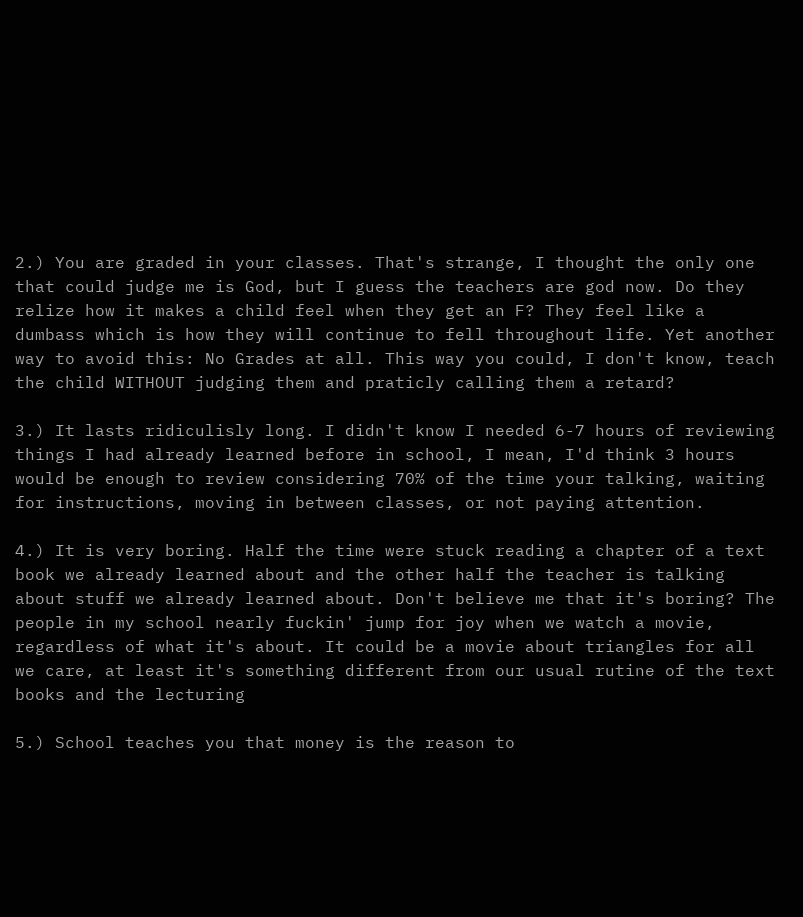2.) You are graded in your classes. That's strange, I thought the only one that could judge me is God, but I guess the teachers are god now. Do they relize how it makes a child feel when they get an F? They feel like a dumbass which is how they will continue to fell throughout life. Yet another way to avoid this: No Grades at all. This way you could, I don't know, teach the child WITHOUT judging them and praticly calling them a retard?

3.) It lasts ridiculisly long. I didn't know I needed 6-7 hours of reviewing things I had already learned before in school, I mean, I'd think 3 hours would be enough to review considering 70% of the time your talking, waiting for instructions, moving in between classes, or not paying attention.

4.) It is very boring. Half the time were stuck reading a chapter of a text book we already learned about and the other half the teacher is talking about stuff we already learned about. Don't believe me that it's boring? The people in my school nearly fuckin' jump for joy when we watch a movie, regardless of what it's about. It could be a movie about triangles for all we care, at least it's something different from our usual rutine of the text books and the lecturing

5.) School teaches you that money is the reason to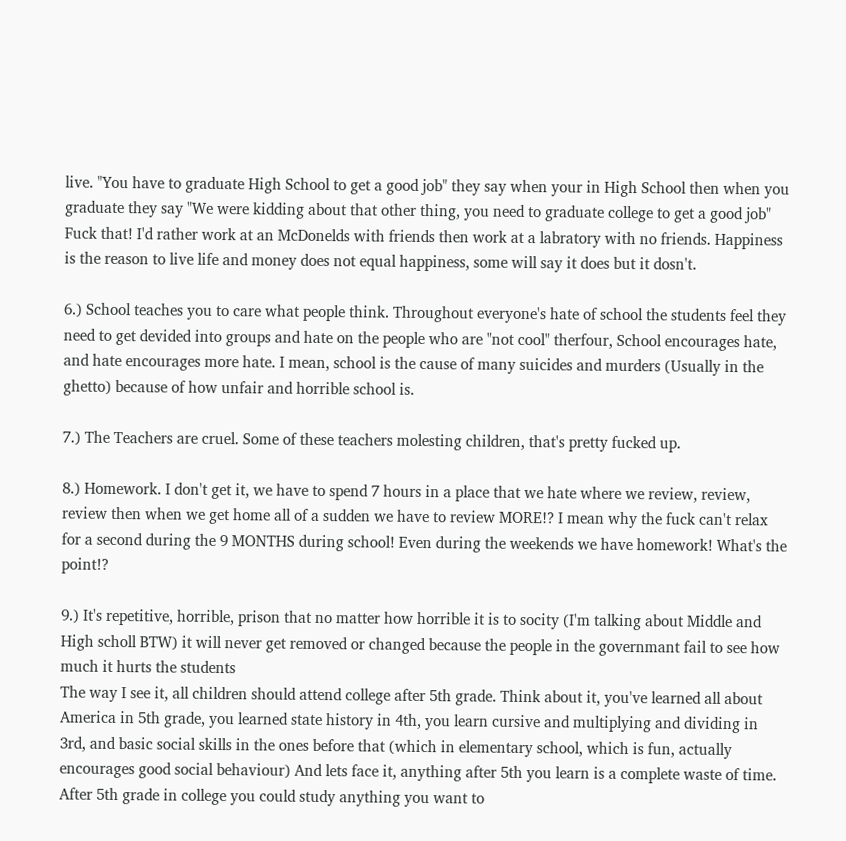live. "You have to graduate High School to get a good job" they say when your in High School then when you graduate they say "We were kidding about that other thing, you need to graduate college to get a good job" Fuck that! I'd rather work at an McDonelds with friends then work at a labratory with no friends. Happiness is the reason to live life and money does not equal happiness, some will say it does but it dosn't.

6.) School teaches you to care what people think. Throughout everyone's hate of school the students feel they need to get devided into groups and hate on the people who are "not cool" therfour, School encourages hate, and hate encourages more hate. I mean, school is the cause of many suicides and murders (Usually in the ghetto) because of how unfair and horrible school is.

7.) The Teachers are cruel. Some of these teachers molesting children, that's pretty fucked up.

8.) Homework. I don't get it, we have to spend 7 hours in a place that we hate where we review, review, review then when we get home all of a sudden we have to review MORE!? I mean why the fuck can't relax for a second during the 9 MONTHS during school! Even during the weekends we have homework! What's the point!?

9.) It's repetitive, horrible, prison that no matter how horrible it is to socity (I'm talking about Middle and High scholl BTW) it will never get removed or changed because the people in the governmant fail to see how much it hurts the students
The way I see it, all children should attend college after 5th grade. Think about it, you've learned all about America in 5th grade, you learned state history in 4th, you learn cursive and multiplying and dividing in 3rd, and basic social skills in the ones before that (which in elementary school, which is fun, actually encourages good social behaviour) And lets face it, anything after 5th you learn is a complete waste of time. After 5th grade in college you could study anything you want to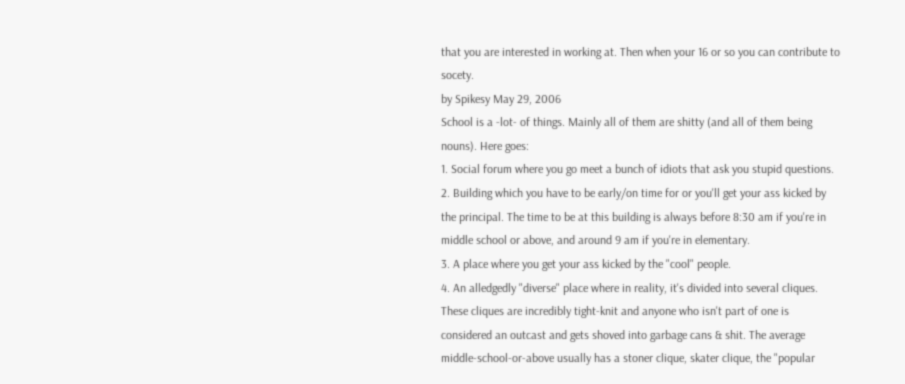that you are interested in working at. Then when your 16 or so you can contribute to socety.
by Spikesy May 29, 2006
School is a -lot- of things. Mainly all of them are shitty (and all of them being nouns). Here goes:
1. Social forum where you go meet a bunch of idiots that ask you stupid questions.
2. Building which you have to be early/on time for or you'll get your ass kicked by the principal. The time to be at this building is always before 8:30 am if you're in middle school or above, and around 9 am if you're in elementary.
3. A place where you get your ass kicked by the "cool" people.
4. An alledgedly "diverse" place where in reality, it's divided into several cliques. These cliques are incredibly tight-knit and anyone who isn't part of one is considered an outcast and gets shoved into garbage cans & shit. The average middle-school-or-above usually has a stoner clique, skater clique, the "popular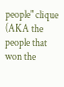people" clique (AKA the people that won the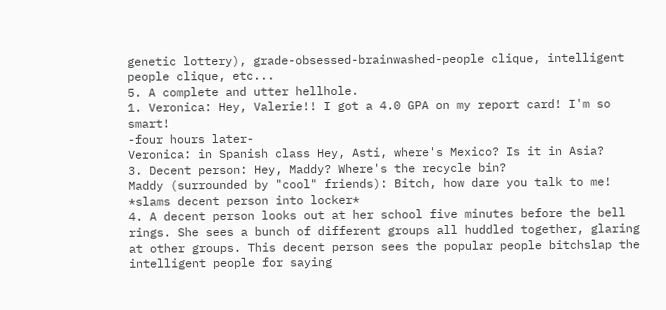genetic lottery), grade-obsessed-brainwashed-people clique, intelligent people clique, etc...
5. A complete and utter hellhole.
1. Veronica: Hey, Valerie!! I got a 4.0 GPA on my report card! I'm so smart!
-four hours later-
Veronica: in Spanish class Hey, Asti, where's Mexico? Is it in Asia?
3. Decent person: Hey, Maddy? Where's the recycle bin?
Maddy (surrounded by "cool" friends): Bitch, how dare you talk to me! *slams decent person into locker*
4. A decent person looks out at her school five minutes before the bell rings. She sees a bunch of different groups all huddled together, glaring at other groups. This decent person sees the popular people bitchslap the intelligent people for saying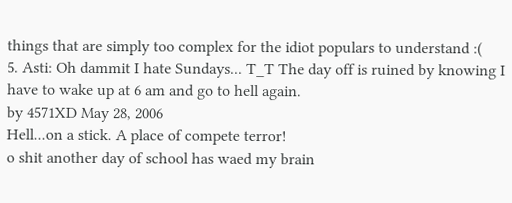things that are simply too complex for the idiot populars to understand :(
5. Asti: Oh dammit I hate Sundays... T_T The day off is ruined by knowing I have to wake up at 6 am and go to hell again.
by 4571XD May 28, 2006
Hell...on a stick. A place of compete terror!
o shit another day of school has waed my brain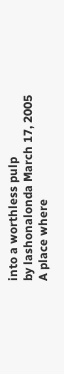into a worthless pulp
by lashonalonda March 17, 2005
A place where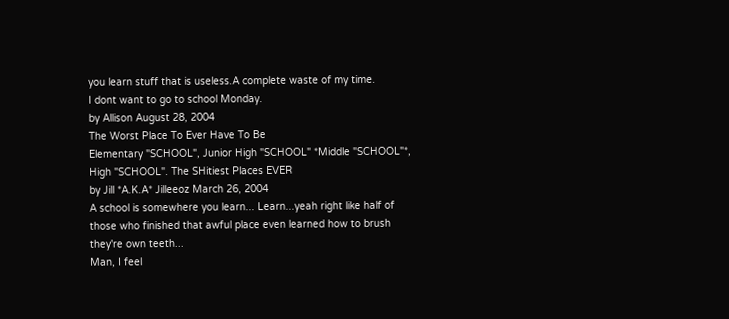you learn stuff that is useless.A complete waste of my time.
I dont want to go to school Monday.
by Allison August 28, 2004
The Worst Place To Ever Have To Be
Elementary "SCHOOL", Junior High "SCHOOL" *Middle "SCHOOL"*, High "SCHOOL". The SHitiest Places EVER
by Jill *A.K.A* Jilleeoz March 26, 2004
A school is somewhere you learn... Learn...yeah right like half of those who finished that awful place even learned how to brush they're own teeth...
Man, I feel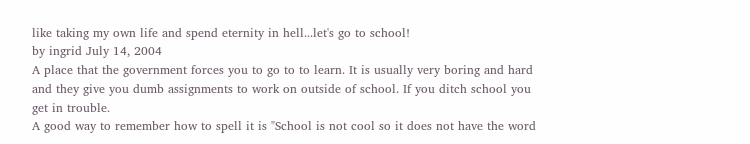like taking my own life and spend eternity in hell...let's go to school!
by ingrid July 14, 2004
A place that the government forces you to go to to learn. It is usually very boring and hard and they give you dumb assignments to work on outside of school. If you ditch school you get in trouble.
A good way to remember how to spell it is "School is not cool so it does not have the word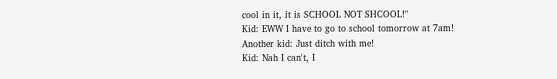cool in it, it is SCHOOL NOT SHCOOL!"
Kid: EWW I have to go to school tomorrow at 7am!
Another kid: Just ditch with me!
Kid: Nah I can't, I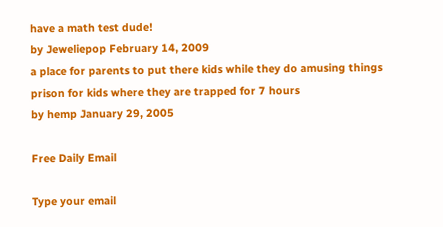have a math test dude!
by Jeweliepop February 14, 2009
a place for parents to put there kids while they do amusing things
prison for kids where they are trapped for 7 hours
by hemp January 29, 2005

Free Daily Email

Type your email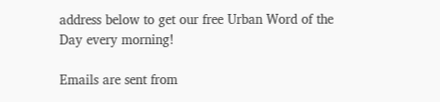address below to get our free Urban Word of the Day every morning!

Emails are sent from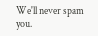We'll never spam you.